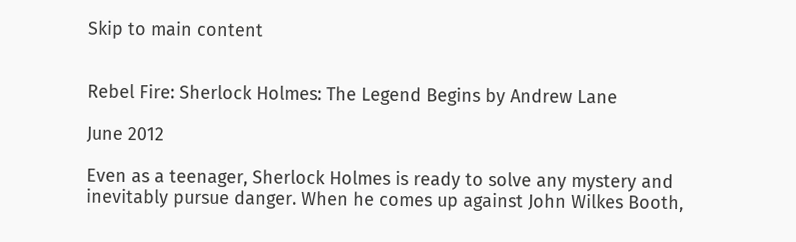Skip to main content


Rebel Fire: Sherlock Holmes: The Legend Begins by Andrew Lane

June 2012

Even as a teenager, Sherlock Holmes is ready to solve any mystery and inevitably pursue danger. When he comes up against John Wilkes Booth,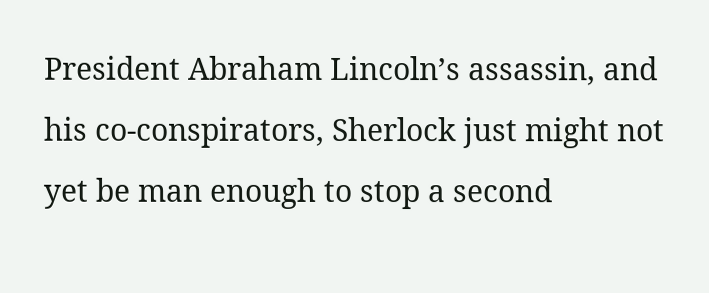President Abraham Lincoln’s assassin, and his co-conspirators, Sherlock just might not yet be man enough to stop a second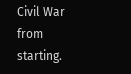Civil War from starting.